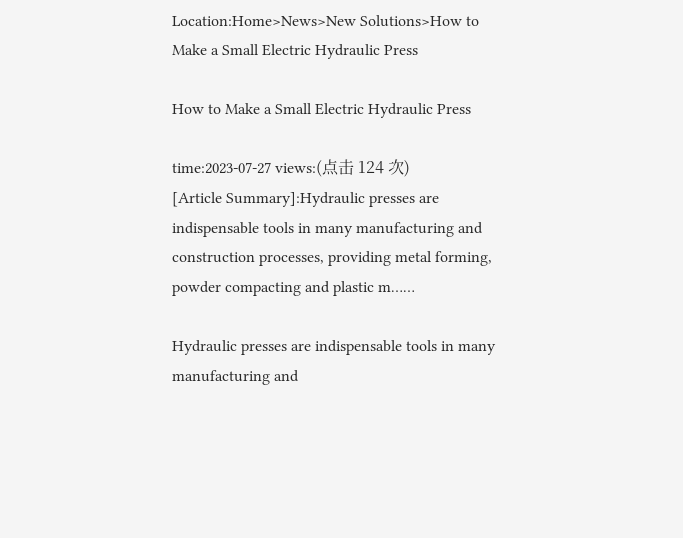Location:Home>News>New Solutions>How to Make a Small Electric Hydraulic Press

How to Make a Small Electric Hydraulic Press

time:2023-07-27 views:(点击 124 次)
[Article Summary]:Hydraulic presses are indispensable tools in many manufacturing and construction processes, providing metal forming, powder compacting and plastic m……

Hydraulic presses are indispensable tools in many manufacturing and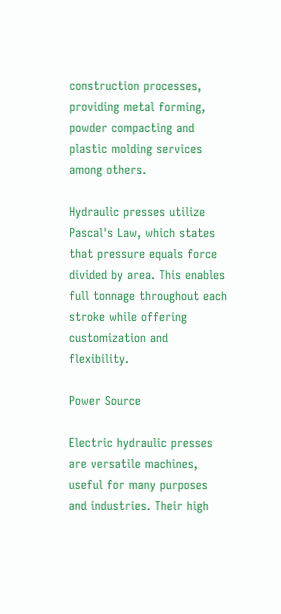construction processes, providing metal forming, powder compacting and plastic molding services among others.

Hydraulic presses utilize Pascal's Law, which states that pressure equals force divided by area. This enables full tonnage throughout each stroke while offering customization and flexibility.

Power Source

Electric hydraulic presses are versatile machines, useful for many purposes and industries. Their high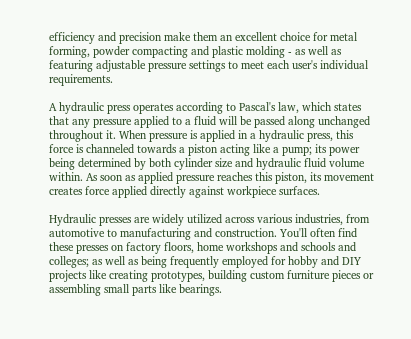efficiency and precision make them an excellent choice for metal forming, powder compacting and plastic molding - as well as featuring adjustable pressure settings to meet each user's individual requirements.

A hydraulic press operates according to Pascal's law, which states that any pressure applied to a fluid will be passed along unchanged throughout it. When pressure is applied in a hydraulic press, this force is channeled towards a piston acting like a pump; its power being determined by both cylinder size and hydraulic fluid volume within. As soon as applied pressure reaches this piston, its movement creates force applied directly against workpiece surfaces.

Hydraulic presses are widely utilized across various industries, from automotive to manufacturing and construction. You'll often find these presses on factory floors, home workshops and schools and colleges; as well as being frequently employed for hobby and DIY projects like creating prototypes, building custom furniture pieces or assembling small parts like bearings.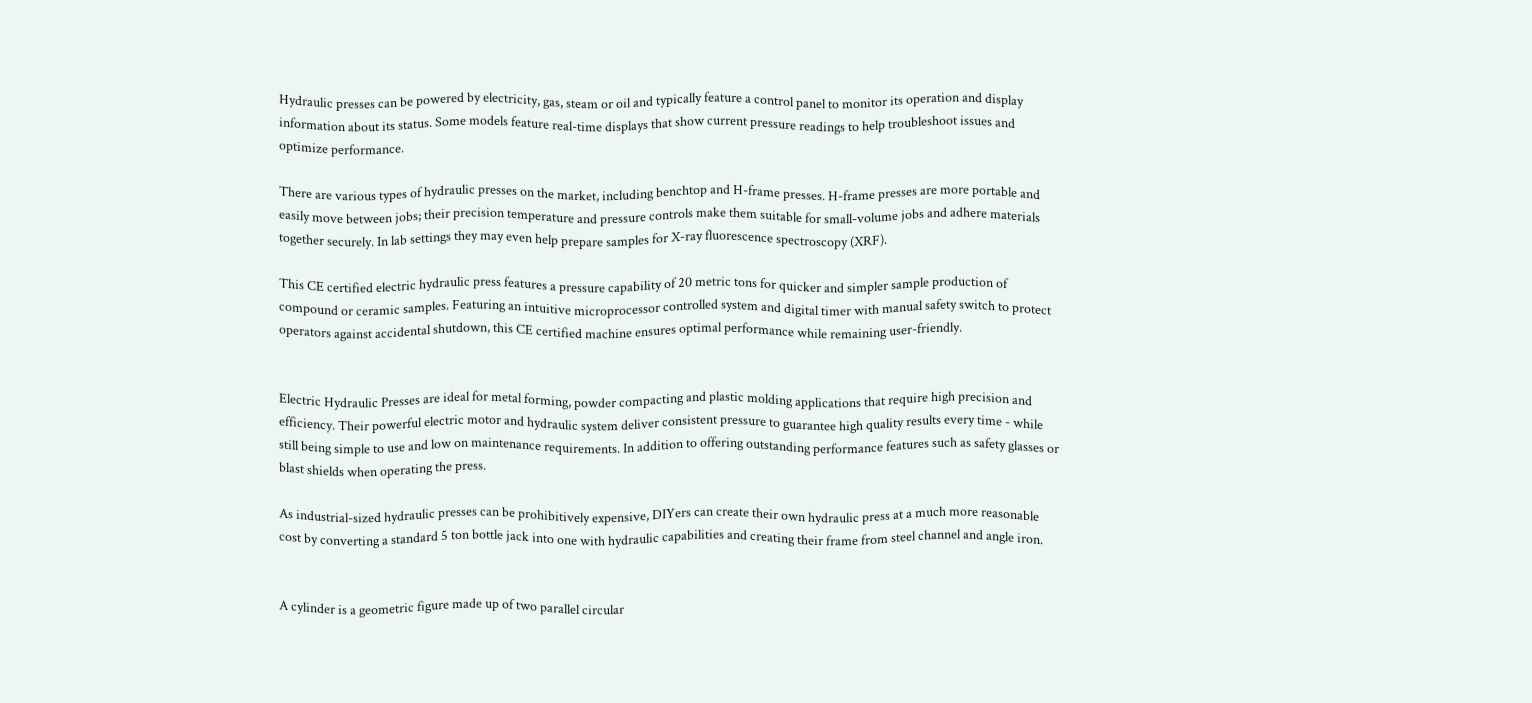Hydraulic presses can be powered by electricity, gas, steam or oil and typically feature a control panel to monitor its operation and display information about its status. Some models feature real-time displays that show current pressure readings to help troubleshoot issues and optimize performance.

There are various types of hydraulic presses on the market, including benchtop and H-frame presses. H-frame presses are more portable and easily move between jobs; their precision temperature and pressure controls make them suitable for small-volume jobs and adhere materials together securely. In lab settings they may even help prepare samples for X-ray fluorescence spectroscopy (XRF).

This CE certified electric hydraulic press features a pressure capability of 20 metric tons for quicker and simpler sample production of compound or ceramic samples. Featuring an intuitive microprocessor controlled system and digital timer with manual safety switch to protect operators against accidental shutdown, this CE certified machine ensures optimal performance while remaining user-friendly.


Electric Hydraulic Presses are ideal for metal forming, powder compacting and plastic molding applications that require high precision and efficiency. Their powerful electric motor and hydraulic system deliver consistent pressure to guarantee high quality results every time - while still being simple to use and low on maintenance requirements. In addition to offering outstanding performance features such as safety glasses or blast shields when operating the press.

As industrial-sized hydraulic presses can be prohibitively expensive, DIYers can create their own hydraulic press at a much more reasonable cost by converting a standard 5 ton bottle jack into one with hydraulic capabilities and creating their frame from steel channel and angle iron.


A cylinder is a geometric figure made up of two parallel circular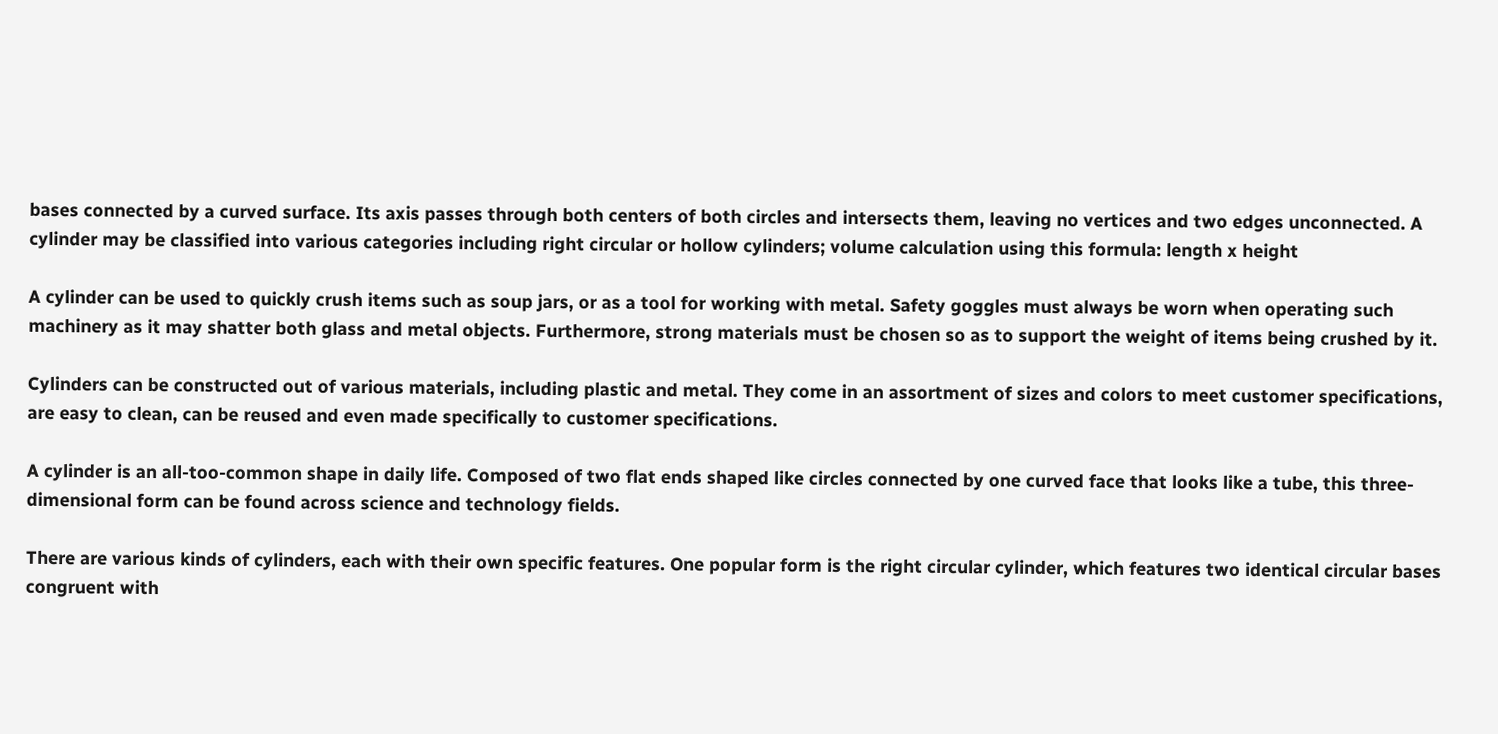bases connected by a curved surface. Its axis passes through both centers of both circles and intersects them, leaving no vertices and two edges unconnected. A cylinder may be classified into various categories including right circular or hollow cylinders; volume calculation using this formula: length x height

A cylinder can be used to quickly crush items such as soup jars, or as a tool for working with metal. Safety goggles must always be worn when operating such machinery as it may shatter both glass and metal objects. Furthermore, strong materials must be chosen so as to support the weight of items being crushed by it.

Cylinders can be constructed out of various materials, including plastic and metal. They come in an assortment of sizes and colors to meet customer specifications, are easy to clean, can be reused and even made specifically to customer specifications.

A cylinder is an all-too-common shape in daily life. Composed of two flat ends shaped like circles connected by one curved face that looks like a tube, this three-dimensional form can be found across science and technology fields.

There are various kinds of cylinders, each with their own specific features. One popular form is the right circular cylinder, which features two identical circular bases congruent with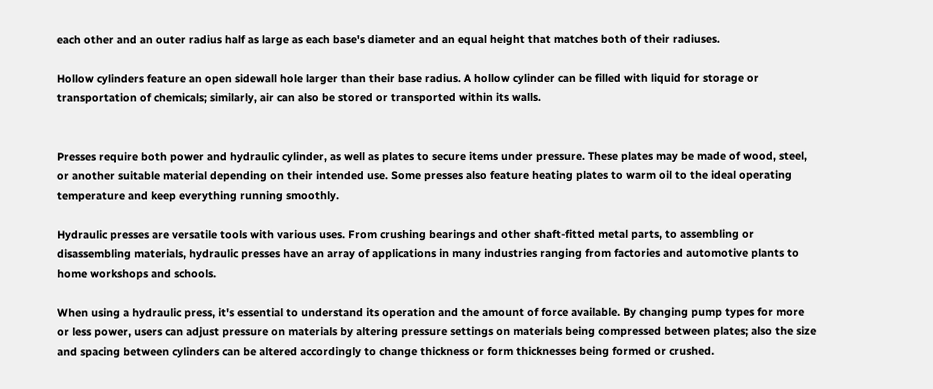each other and an outer radius half as large as each base's diameter and an equal height that matches both of their radiuses.

Hollow cylinders feature an open sidewall hole larger than their base radius. A hollow cylinder can be filled with liquid for storage or transportation of chemicals; similarly, air can also be stored or transported within its walls.


Presses require both power and hydraulic cylinder, as well as plates to secure items under pressure. These plates may be made of wood, steel, or another suitable material depending on their intended use. Some presses also feature heating plates to warm oil to the ideal operating temperature and keep everything running smoothly.

Hydraulic presses are versatile tools with various uses. From crushing bearings and other shaft-fitted metal parts, to assembling or disassembling materials, hydraulic presses have an array of applications in many industries ranging from factories and automotive plants to home workshops and schools.

When using a hydraulic press, it's essential to understand its operation and the amount of force available. By changing pump types for more or less power, users can adjust pressure on materials by altering pressure settings on materials being compressed between plates; also the size and spacing between cylinders can be altered accordingly to change thickness or form thicknesses being formed or crushed.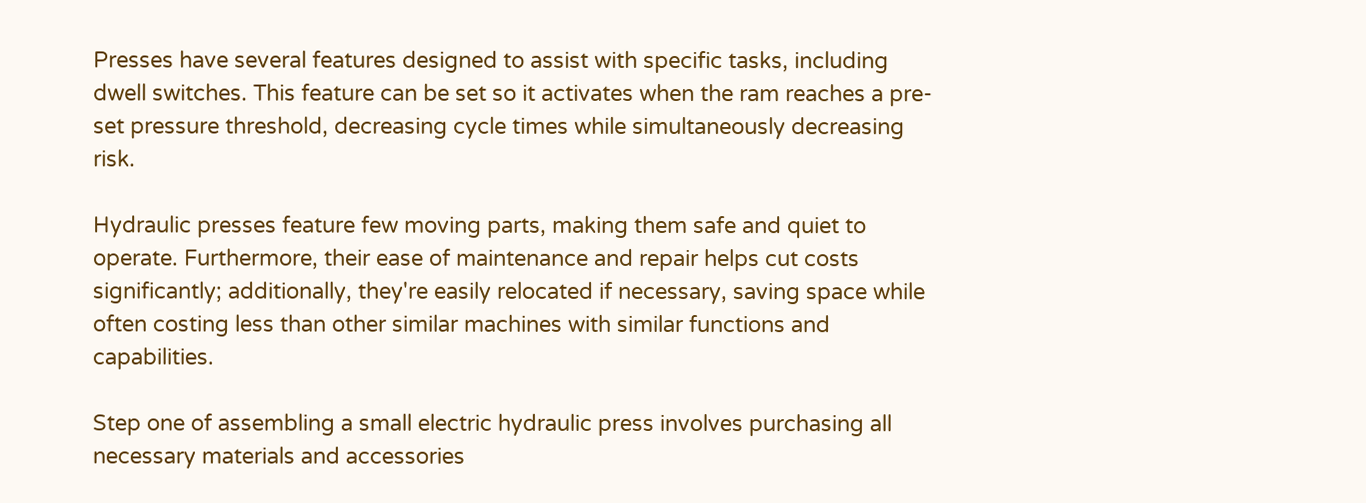Presses have several features designed to assist with specific tasks, including dwell switches. This feature can be set so it activates when the ram reaches a pre-set pressure threshold, decreasing cycle times while simultaneously decreasing risk.

Hydraulic presses feature few moving parts, making them safe and quiet to operate. Furthermore, their ease of maintenance and repair helps cut costs significantly; additionally, they're easily relocated if necessary, saving space while often costing less than other similar machines with similar functions and capabilities.

Step one of assembling a small electric hydraulic press involves purchasing all necessary materials and accessories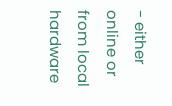- either online or from local hardware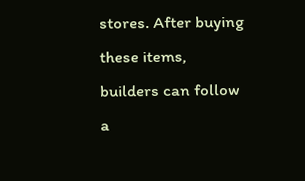stores. After buying these items, builders can follow a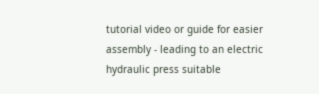tutorial video or guide for easier assembly - leading to an electric hydraulic press suitable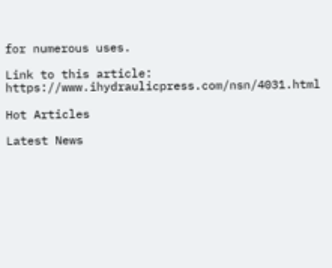for numerous uses.

Link to this article: https://www.ihydraulicpress.com/nsn/4031.html

Hot Articles

Latest News